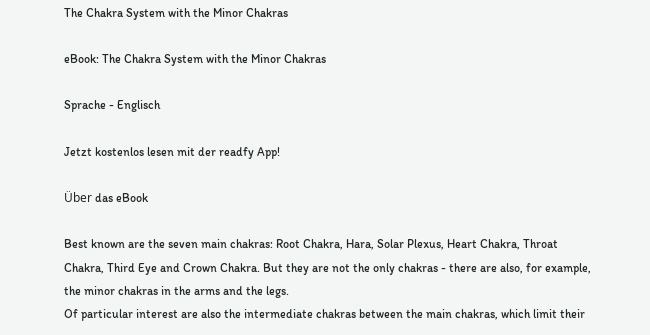The Chakra System with the Minor Chakras

eBook: The Chakra System with the Minor Chakras

Sprache - Englisch

Jetzt kostenlos lesen mit der readfy App!

Über das eBook

Best known are the seven main chakras: Root Chakra, Hara, Solar Plexus, Heart Chakra, Throat Chakra, Third Eye and Crown Chakra. But they are not the only chakras - there are also, for example, the minor chakras in the arms and the legs.
Of particular interest are also the intermediate chakras between the main chakras, which limit their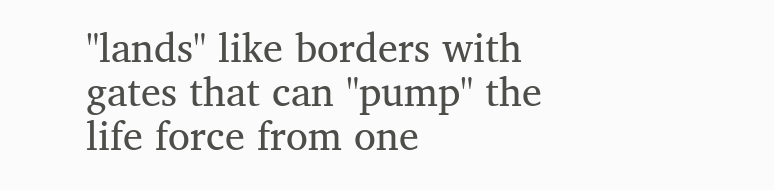"lands" like borders with gates that can "pump" the life force from one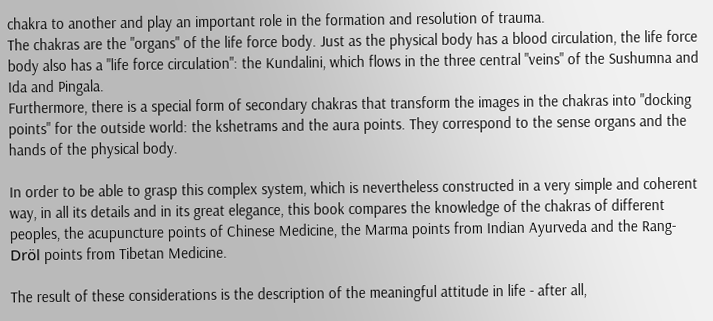chakra to another and play an important role in the formation and resolution of trauma.
The chakras are the "organs" of the life force body. Just as the physical body has a blood circulation, the life force body also has a "life force circulation": the Kundalini, which flows in the three central "veins" of the Sushumna and Ida and Pingala.
Furthermore, there is a special form of secondary chakras that transform the images in the chakras into "docking points" for the outside world: the kshetrams and the aura points. They correspond to the sense organs and the hands of the physical body.

In order to be able to grasp this complex system, which is nevertheless constructed in a very simple and coherent way, in all its details and in its great elegance, this book compares the knowledge of the chakras of different peoples, the acupuncture points of Chinese Medicine, the Marma points from Indian Ayurveda and the Rang-Dröl points from Tibetan Medicine.

The result of these considerations is the description of the meaningful attitude in life - after all,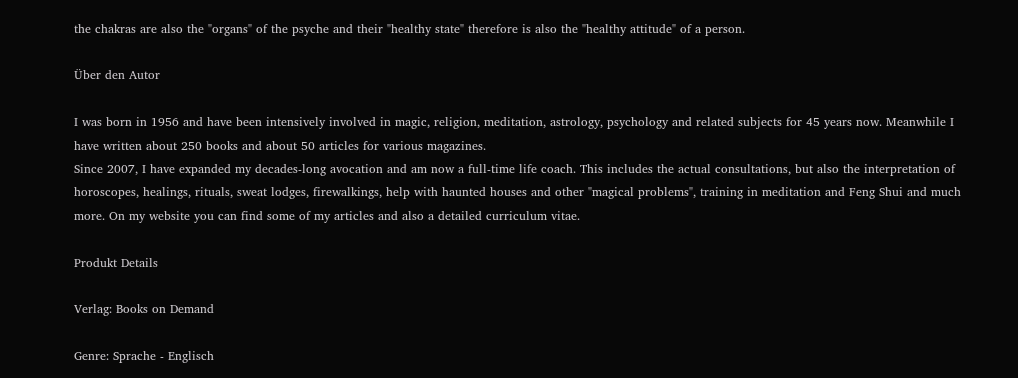the chakras are also the "organs" of the psyche and their "healthy state" therefore is also the "healthy attitude" of a person.

Über den Autor

I was born in 1956 and have been intensively involved in magic, religion, meditation, astrology, psychology and related subjects for 45 years now. Meanwhile I have written about 250 books and about 50 articles for various magazines.
Since 2007, I have expanded my decades-long avocation and am now a full-time life coach. This includes the actual consultations, but also the interpretation of horoscopes, healings, rituals, sweat lodges, firewalkings, help with haunted houses and other "magical problems", training in meditation and Feng Shui and much more. On my website you can find some of my articles and also a detailed curriculum vitae.

Produkt Details

Verlag: Books on Demand

Genre: Sprache - Englisch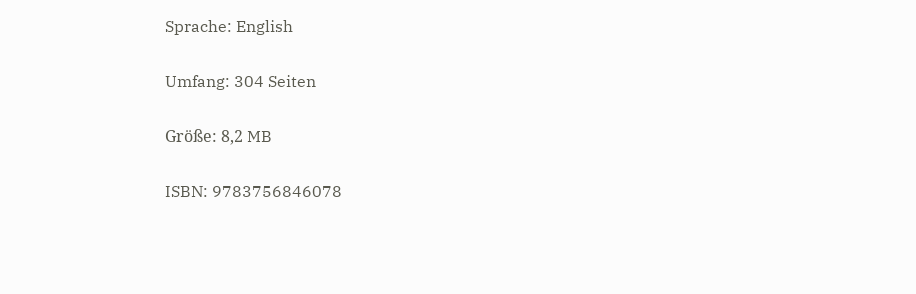Sprache: English

Umfang: 304 Seiten

Größe: 8,2 MB

ISBN: 9783756846078